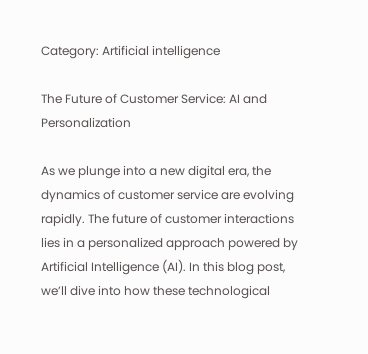Category: Artificial intelligence

The Future of Customer Service: AI and Personalization

As we plunge into a new digital era, the dynamics of customer service are evolving rapidly. The future of customer interactions lies in a personalized approach powered by Artificial Intelligence (AI). In this blog post, we’ll dive into how these technological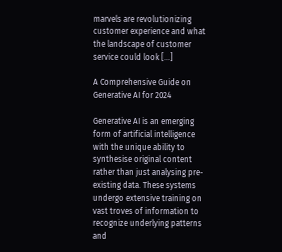marvels are revolutionizing customer experience and what the landscape of customer service could look […]

A Comprehensive Guide on Generative AI for 2024

Generative AI is an emerging form of artificial intelligence with the unique ability to synthesise original content rather than just analysing pre-existing data. These systems undergo extensive training on vast troves of information to recognize underlying patterns and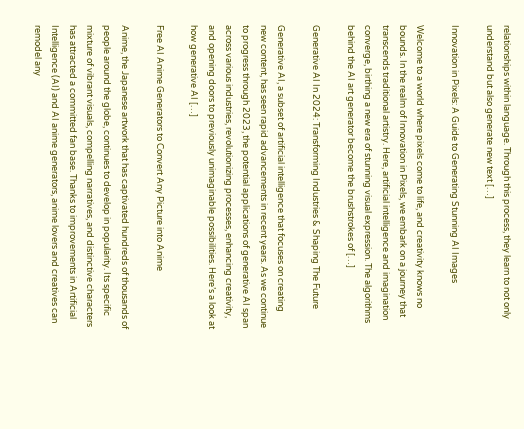relationships within language. Through this process, they learn to not only understand but also generate new text […]

Innovation in Pixels: A Guide to Generating Stunning AI Images

Welcome to a world where pixels come to life, and creativity knows no bounds. In the realm of Innovation in Pixels, we embark on a journey that transcends traditional artistry. Here, artificial intelligence and imagination converge, birthing a new era of stunning visual expression. The algorithms behind the AI art generator become the brushstrokes of […]

Generative AI In 2024: Transforming Industries & Shaping The Future

Generative AI, a subset of artificial intelligence that focuses on creating new content, has seen rapid advancements in recent years. As we continue to progress through 2023, the potential applications of generative AI span across various industries, revolutionizing processes, enhancing creativity, and opening doors to previously unimaginable possibilities. Here’s a look at how generative AI […]

Free AI Anime Generators to Convert Any Picture into Anime

Anime, the Japanese artwork that has captivated hundreds of thousands of people around the globe, continues to develop in popularity. Its specific mixture of vibrant visuals, compelling narratives, and distinctive characters has attracted a committed fan base. Thanks to improvements in Artificial Intelligence (AI) and AI anime generators, anime lovers and creatives can remodel any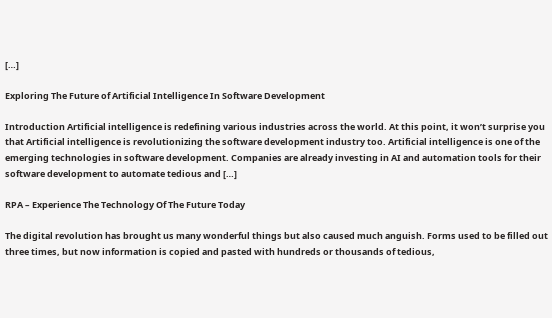[…]

Exploring The Future of Artificial Intelligence In Software Development

Introduction Artificial intelligence is redefining various industries across the world. At this point, it won’t surprise you that Artificial intelligence is revolutionizing the software development industry too. Artificial intelligence is one of the emerging technologies in software development. Companies are already investing in AI and automation tools for their software development to automate tedious and […]

RPA – Experience The Technology Of The Future Today

The digital revolution has brought us many wonderful things but also caused much anguish. Forms used to be filled out three times, but now information is copied and pasted with hundreds or thousands of tedious,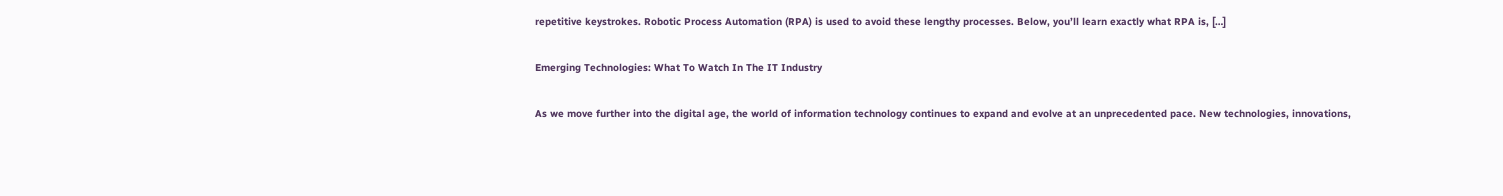repetitive keystrokes. Robotic Process Automation (RPA) is used to avoid these lengthy processes. Below, you’ll learn exactly what RPA is, […]

Emerging Technologies: What To Watch In The IT Industry

As we move further into the digital age, the world of information technology continues to expand and evolve at an unprecedented pace. New technologies, innovations,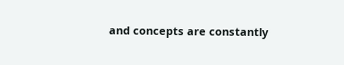and concepts are constantly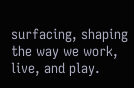surfacing, shaping the way we work, live, and play.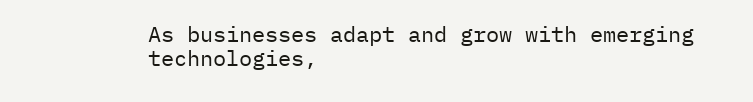As businesses adapt and grow with emerging technologies,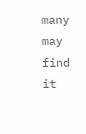many may find it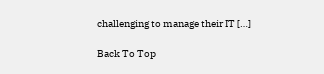challenging to manage their IT […]

Back To Top